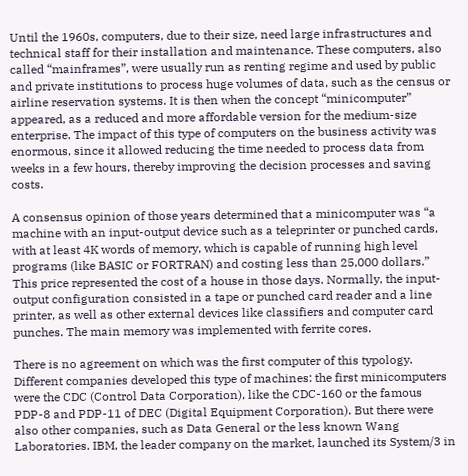Until the 1960s, computers, due to their size, need large infrastructures and technical staff for their installation and maintenance. These computers, also called “mainframes”, were usually run as renting regime and used by public and private institutions to process huge volumes of data, such as the census or airline reservation systems. It is then when the concept “minicomputer” appeared, as a reduced and more affordable version for the medium-size enterprise. The impact of this type of computers on the business activity was enormous, since it allowed reducing the time needed to process data from weeks in a few hours, thereby improving the decision processes and saving costs.

A consensus opinion of those years determined that a minicomputer was “a machine with an input-output device such as a teleprinter or punched cards, with at least 4K words of memory, which is capable of running high level programs (like BASIC or FORTRAN) and costing less than 25,000 dollars.” This price represented the cost of a house in those days. Normally, the input-output configuration consisted in a tape or punched card reader and a line printer, as well as other external devices like classifiers and computer card punches. The main memory was implemented with ferrite cores.

There is no agreement on which was the first computer of this typology. Different companies developed this type of machines: the first minicomputers were the CDC (Control Data Corporation), like the CDC-160 or the famous PDP-8 and PDP-11 of DEC (Digital Equipment Corporation). But there were also other companies, such as Data General or the less known Wang Laboratories. IBM, the leader company on the market, launched its System/3 in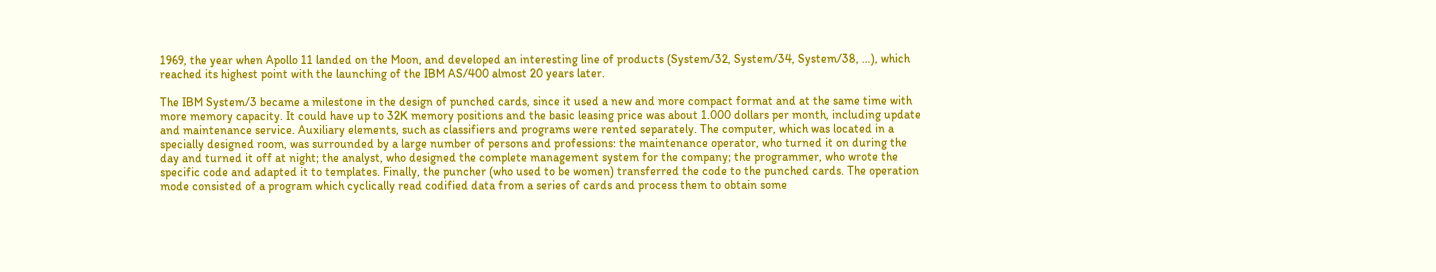1969, the year when Apollo 11 landed on the Moon, and developed an interesting line of products (System/32, System/34, System/38, …), which reached its highest point with the launching of the IBM AS/400 almost 20 years later.

The IBM System/3 became a milestone in the design of punched cards, since it used a new and more compact format and at the same time with more memory capacity. It could have up to 32K memory positions and the basic leasing price was about 1.000 dollars per month, including update and maintenance service. Auxiliary elements, such as classifiers and programs were rented separately. The computer, which was located in a specially designed room, was surrounded by a large number of persons and professions: the maintenance operator, who turned it on during the day and turned it off at night; the analyst, who designed the complete management system for the company; the programmer, who wrote the specific code and adapted it to templates. Finally, the puncher (who used to be women) transferred the code to the punched cards. The operation mode consisted of a program which cyclically read codified data from a series of cards and process them to obtain some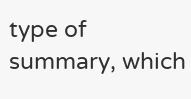type of summary, which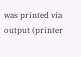was printed via output (printer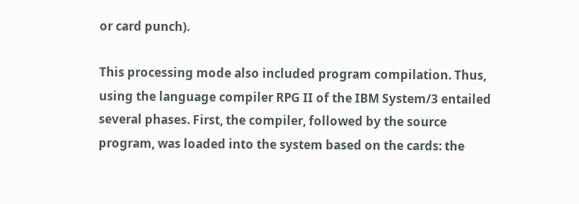or card punch).

This processing mode also included program compilation. Thus, using the language compiler RPG II of the IBM System/3 entailed several phases. First, the compiler, followed by the source program, was loaded into the system based on the cards: the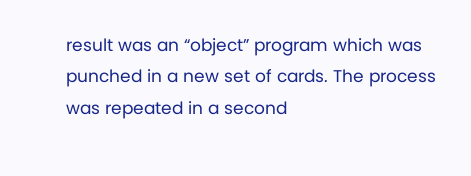result was an “object” program which was punched in a new set of cards. The process was repeated in a second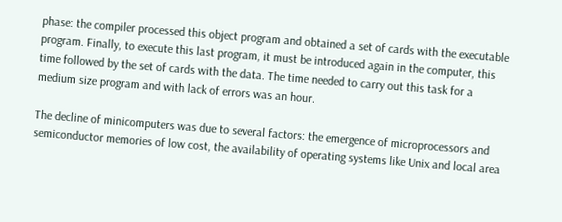phase: the compiler processed this object program and obtained a set of cards with the executable program. Finally, to execute this last program, it must be introduced again in the computer, this time followed by the set of cards with the data. The time needed to carry out this task for a medium size program and with lack of errors was an hour.

The decline of minicomputers was due to several factors: the emergence of microprocessors and semiconductor memories of low cost, the availability of operating systems like Unix and local area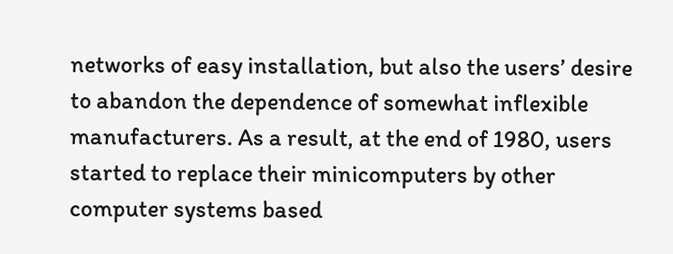networks of easy installation, but also the users’ desire to abandon the dependence of somewhat inflexible manufacturers. As a result, at the end of 1980, users started to replace their minicomputers by other computer systems based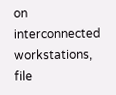on interconnected workstations, file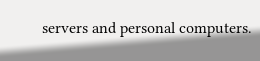servers and personal computers.